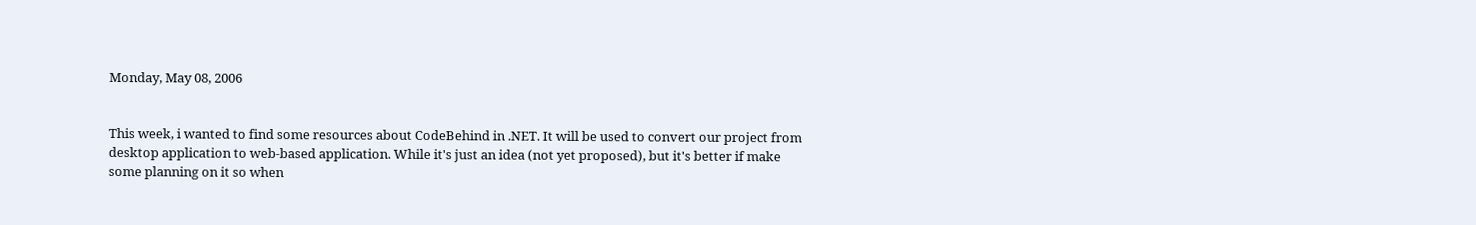Monday, May 08, 2006


This week, i wanted to find some resources about CodeBehind in .NET. It will be used to convert our project from desktop application to web-based application. While it's just an idea (not yet proposed), but it's better if make some planning on it so when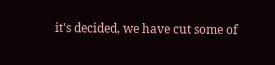it's decided, we have cut some of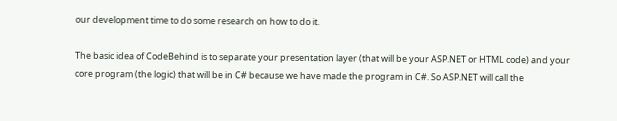our development time to do some research on how to do it.

The basic idea of CodeBehind is to separate your presentation layer (that will be your ASP.NET or HTML code) and your core program (the logic) that will be in C# because we have made the program in C#. So ASP.NET will call the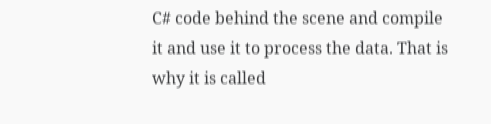C# code behind the scene and compile it and use it to process the data. That is why it is called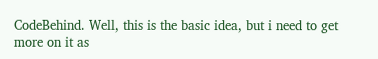CodeBehind. Well, this is the basic idea, but i need to get more on it as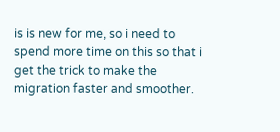is is new for me, so i need to spend more time on this so that i get the trick to make the migration faster and smoother.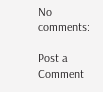No comments:

Post a Comment